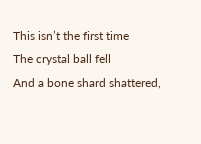This isn’t the first time
The crystal ball fell
And a bone shard shattered,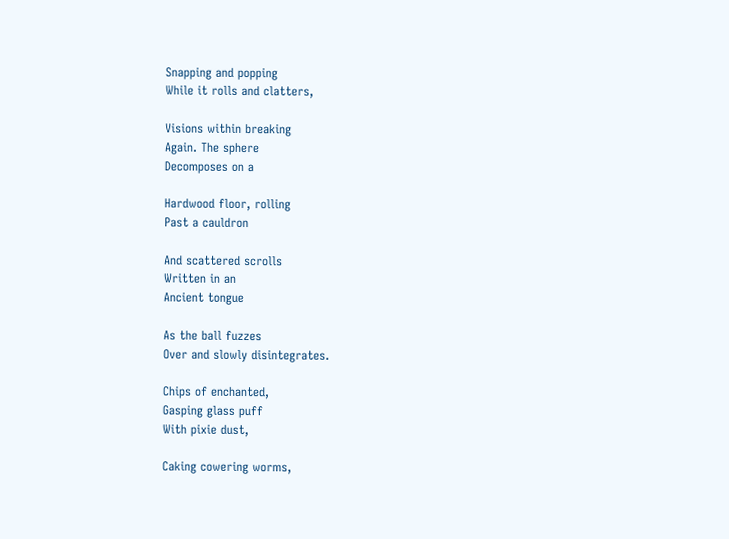Snapping and popping
While it rolls and clatters,

Visions within breaking
Again. The sphere
Decomposes on a

Hardwood floor, rolling
Past a cauldron

And scattered scrolls
Written in an
Ancient tongue

As the ball fuzzes
Over and slowly disintegrates.

Chips of enchanted,
Gasping glass puff
With pixie dust,

Caking cowering worms,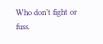Who don’t fight or fuss.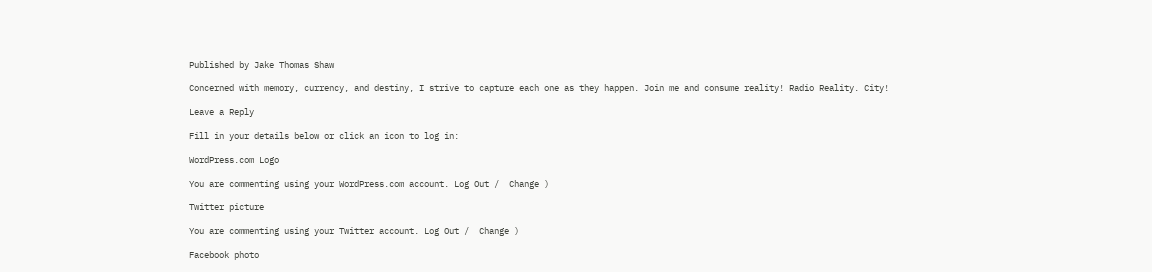Published by Jake Thomas Shaw

Concerned with memory, currency, and destiny, I strive to capture each one as they happen. Join me and consume reality! Radio Reality. City!

Leave a Reply

Fill in your details below or click an icon to log in:

WordPress.com Logo

You are commenting using your WordPress.com account. Log Out /  Change )

Twitter picture

You are commenting using your Twitter account. Log Out /  Change )

Facebook photo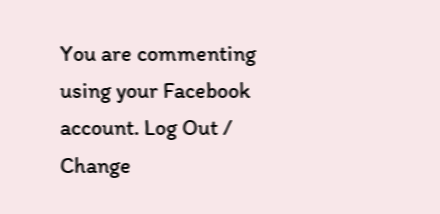You are commenting using your Facebook account. Log Out /  Change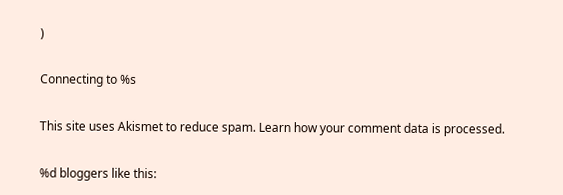)

Connecting to %s

This site uses Akismet to reduce spam. Learn how your comment data is processed.

%d bloggers like this: